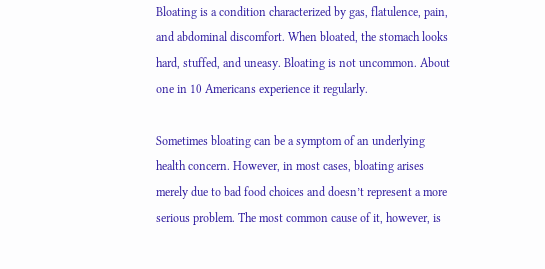Bloating is a condition characterized by gas, flatulence, pain, and abdominal discomfort. When bloated, the stomach looks hard, stuffed, and uneasy. Bloating is not uncommon. About one in 10 Americans experience it regularly.

Sometimes bloating can be a symptom of an underlying health concern. However, in most cases, bloating arises merely due to bad food choices and doesn’t represent a more serious problem. The most common cause of it, however, is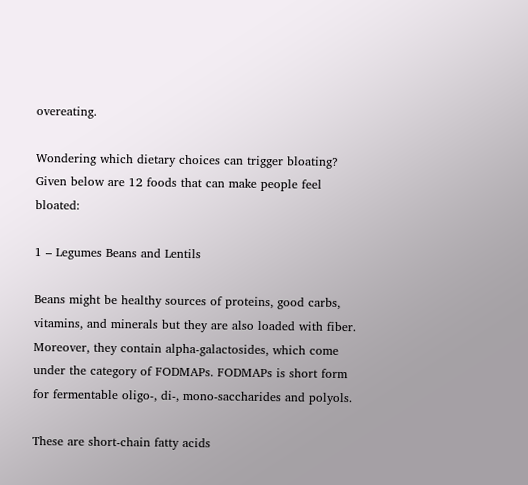overeating.

Wondering which dietary choices can trigger bloating? Given below are 12 foods that can make people feel bloated:

1 – Legumes Beans and Lentils

Beans might be healthy sources of proteins, good carbs, vitamins, and minerals but they are also loaded with fiber. Moreover, they contain alpha-galactosides, which come under the category of FODMAPs. FODMAPs is short form for fermentable oligo-, di-, mono-saccharides and polyols.

These are short-chain fatty acids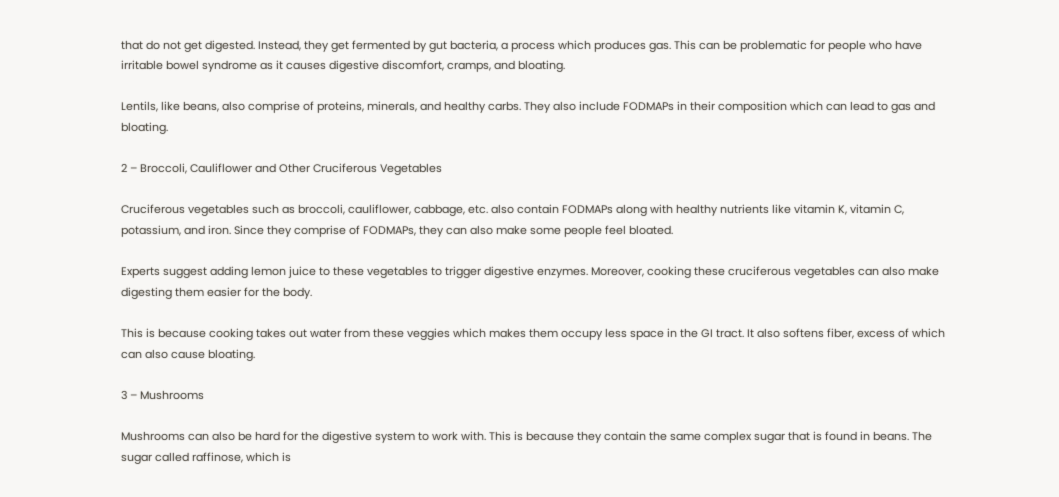that do not get digested. Instead, they get fermented by gut bacteria, a process which produces gas. This can be problematic for people who have irritable bowel syndrome as it causes digestive discomfort, cramps, and bloating.

Lentils, like beans, also comprise of proteins, minerals, and healthy carbs. They also include FODMAPs in their composition which can lead to gas and bloating.

2 – Broccoli, Cauliflower and Other Cruciferous Vegetables

Cruciferous vegetables such as broccoli, cauliflower, cabbage, etc. also contain FODMAPs along with healthy nutrients like vitamin K, vitamin C, potassium, and iron. Since they comprise of FODMAPs, they can also make some people feel bloated.

Experts suggest adding lemon juice to these vegetables to trigger digestive enzymes. Moreover, cooking these cruciferous vegetables can also make digesting them easier for the body.

This is because cooking takes out water from these veggies which makes them occupy less space in the GI tract. It also softens fiber, excess of which can also cause bloating.

3 – Mushrooms

Mushrooms can also be hard for the digestive system to work with. This is because they contain the same complex sugar that is found in beans. The sugar called raffinose, which is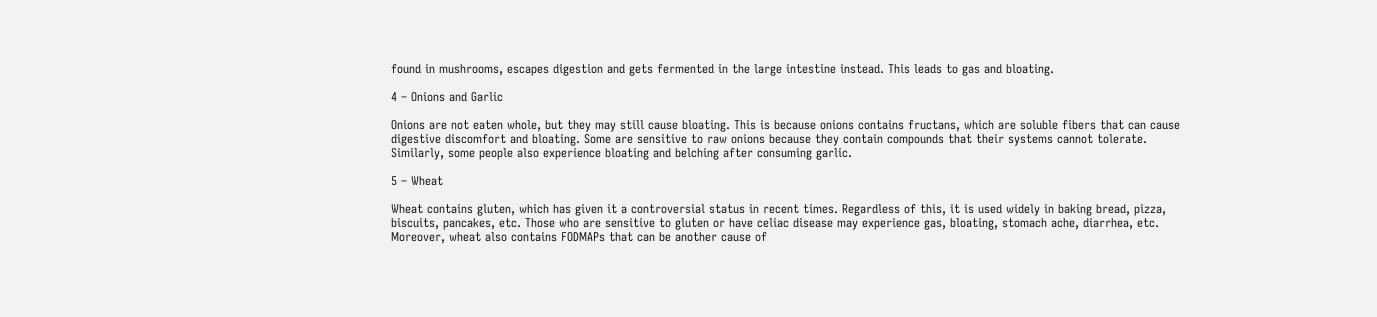found in mushrooms, escapes digestion and gets fermented in the large intestine instead. This leads to gas and bloating.

4 – Onions and Garlic

Onions are not eaten whole, but they may still cause bloating. This is because onions contains fructans, which are soluble fibers that can cause digestive discomfort and bloating. Some are sensitive to raw onions because they contain compounds that their systems cannot tolerate. Similarly, some people also experience bloating and belching after consuming garlic.

5 – Wheat

Wheat contains gluten, which has given it a controversial status in recent times. Regardless of this, it is used widely in baking bread, pizza, biscuits, pancakes, etc. Those who are sensitive to gluten or have celiac disease may experience gas, bloating, stomach ache, diarrhea, etc. Moreover, wheat also contains FODMAPs that can be another cause of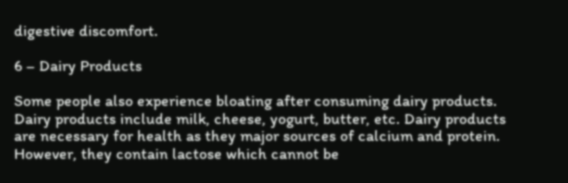digestive discomfort.

6 – Dairy Products

Some people also experience bloating after consuming dairy products. Dairy products include milk, cheese, yogurt, butter, etc. Dairy products are necessary for health as they major sources of calcium and protein. However, they contain lactose which cannot be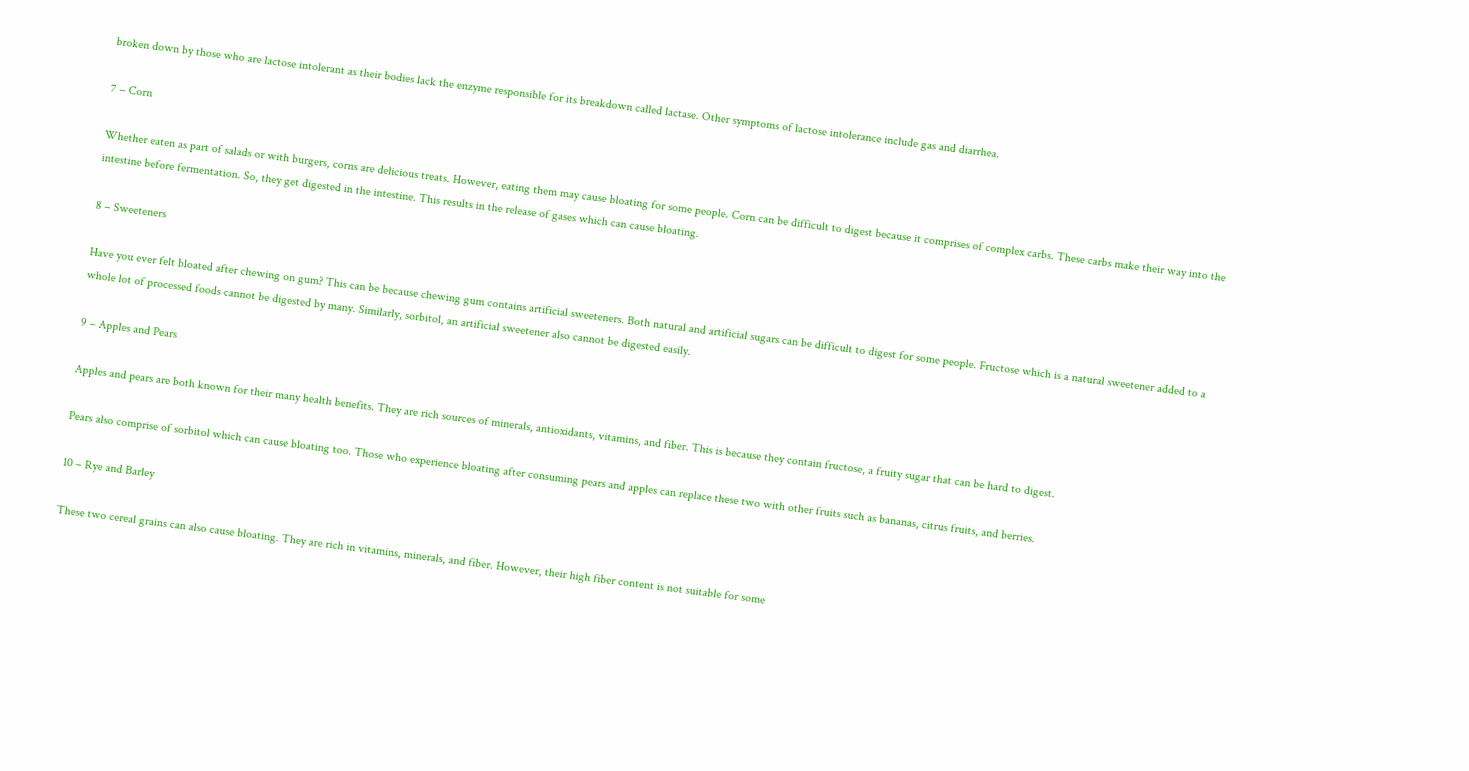broken down by those who are lactose intolerant as their bodies lack the enzyme responsible for its breakdown called lactase. Other symptoms of lactose intolerance include gas and diarrhea.

7 – Corn

Whether eaten as part of salads or with burgers, corns are delicious treats. However, eating them may cause bloating for some people. Corn can be difficult to digest because it comprises of complex carbs. These carbs make their way into the intestine before fermentation. So, they get digested in the intestine. This results in the release of gases which can cause bloating.

8 – Sweeteners

Have you ever felt bloated after chewing on gum? This can be because chewing gum contains artificial sweeteners. Both natural and artificial sugars can be difficult to digest for some people. Fructose which is a natural sweetener added to a whole lot of processed foods cannot be digested by many. Similarly, sorbitol, an artificial sweetener also cannot be digested easily.

9 – Apples and Pears

Apples and pears are both known for their many health benefits. They are rich sources of minerals, antioxidants, vitamins, and fiber. This is because they contain fructose, a fruity sugar that can be hard to digest.

Pears also comprise of sorbitol which can cause bloating too. Those who experience bloating after consuming pears and apples can replace these two with other fruits such as bananas, citrus fruits, and berries.

10 – Rye and Barley

These two cereal grains can also cause bloating. They are rich in vitamins, minerals, and fiber. However, their high fiber content is not suitable for some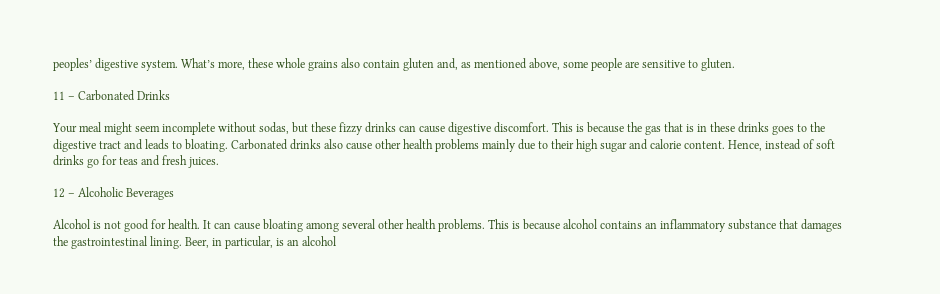peoples’ digestive system. What’s more, these whole grains also contain gluten and, as mentioned above, some people are sensitive to gluten.

11 – Carbonated Drinks

Your meal might seem incomplete without sodas, but these fizzy drinks can cause digestive discomfort. This is because the gas that is in these drinks goes to the digestive tract and leads to bloating. Carbonated drinks also cause other health problems mainly due to their high sugar and calorie content. Hence, instead of soft drinks go for teas and fresh juices.

12 – Alcoholic Beverages

Alcohol is not good for health. It can cause bloating among several other health problems. This is because alcohol contains an inflammatory substance that damages the gastrointestinal lining. Beer, in particular, is an alcohol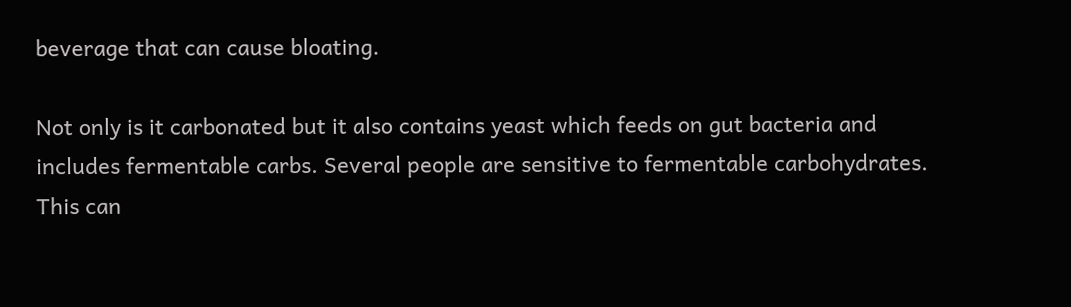beverage that can cause bloating.

Not only is it carbonated but it also contains yeast which feeds on gut bacteria and includes fermentable carbs. Several people are sensitive to fermentable carbohydrates. This can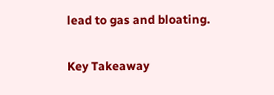lead to gas and bloating.

Key Takeaway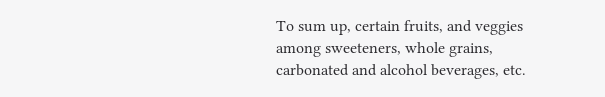To sum up, certain fruits, and veggies among sweeteners, whole grains, carbonated and alcohol beverages, etc.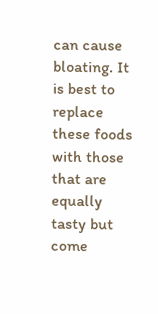can cause bloating. It is best to replace these foods with those that are equally tasty but come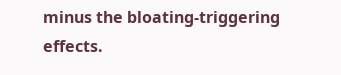minus the bloating-triggering effects.